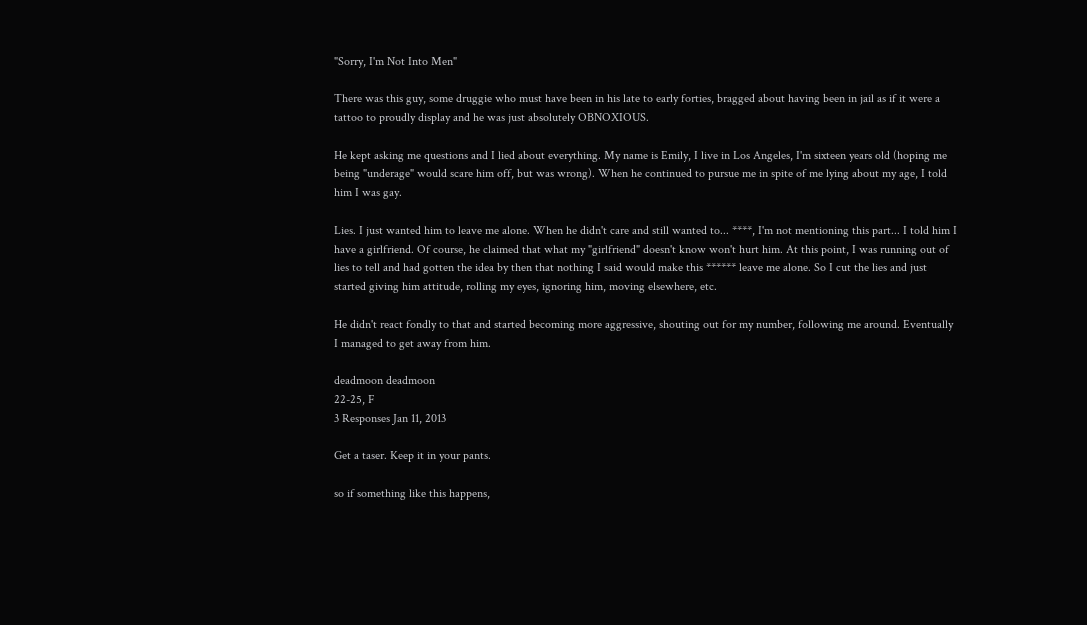"Sorry, I'm Not Into Men"

There was this guy, some druggie who must have been in his late to early forties, bragged about having been in jail as if it were a tattoo to proudly display and he was just absolutely OBNOXIOUS.

He kept asking me questions and I lied about everything. My name is Emily, I live in Los Angeles, I'm sixteen years old (hoping me being "underage" would scare him off, but was wrong). When he continued to pursue me in spite of me lying about my age, I told him I was gay.

Lies. I just wanted him to leave me alone. When he didn't care and still wanted to... ****, I'm not mentioning this part... I told him I have a girlfriend. Of course, he claimed that what my "girlfriend" doesn't know won't hurt him. At this point, I was running out of lies to tell and had gotten the idea by then that nothing I said would make this ****** leave me alone. So I cut the lies and just started giving him attitude, rolling my eyes, ignoring him, moving elsewhere, etc.

He didn't react fondly to that and started becoming more aggressive, shouting out for my number, following me around. Eventually I managed to get away from him.

deadmoon deadmoon
22-25, F
3 Responses Jan 11, 2013

Get a taser. Keep it in your pants.

so if something like this happens,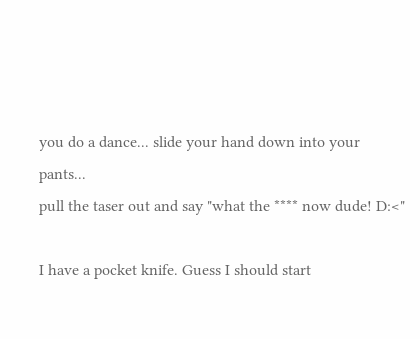you do a dance... slide your hand down into your pants...
pull the taser out and say "what the **** now dude! D:<"

I have a pocket knife. Guess I should start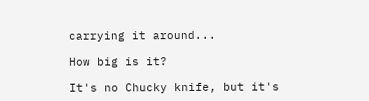carrying it around...

How big is it?

It's no Chucky knife, but it's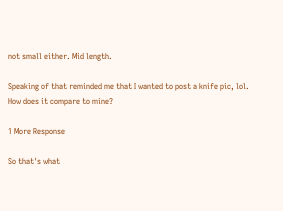not small either. Mid length.

Speaking of that reminded me that I wanted to post a knife pic, lol. How does it compare to mine?

1 More Response

So that's what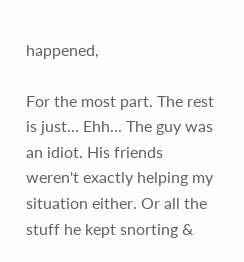happened,

For the most part. The rest is just... Ehh... The guy was an idiot. His friends weren't exactly helping my situation either. Or all the stuff he kept snorting &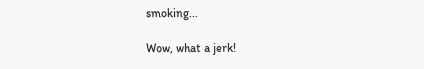smoking...

Wow, what a jerk!